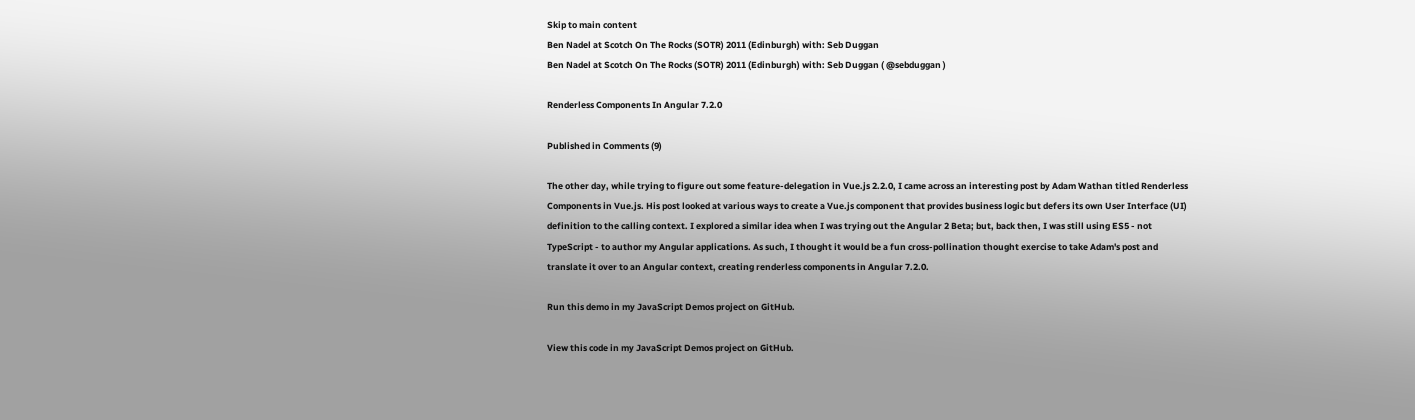Skip to main content
Ben Nadel at Scotch On The Rocks (SOTR) 2011 (Edinburgh) with: Seb Duggan
Ben Nadel at Scotch On The Rocks (SOTR) 2011 (Edinburgh) with: Seb Duggan ( @sebduggan )

Renderless Components In Angular 7.2.0

Published in Comments (9)

The other day, while trying to figure out some feature-delegation in Vue.js 2.2.0, I came across an interesting post by Adam Wathan titled Renderless Components in Vue.js. His post looked at various ways to create a Vue.js component that provides business logic but defers its own User Interface (UI) definition to the calling context. I explored a similar idea when I was trying out the Angular 2 Beta; but, back then, I was still using ES5 - not TypeScript - to author my Angular applications. As such, I thought it would be a fun cross-pollination thought exercise to take Adam's post and translate it over to an Angular context, creating renderless components in Angular 7.2.0.

Run this demo in my JavaScript Demos project on GitHub.

View this code in my JavaScript Demos project on GitHub.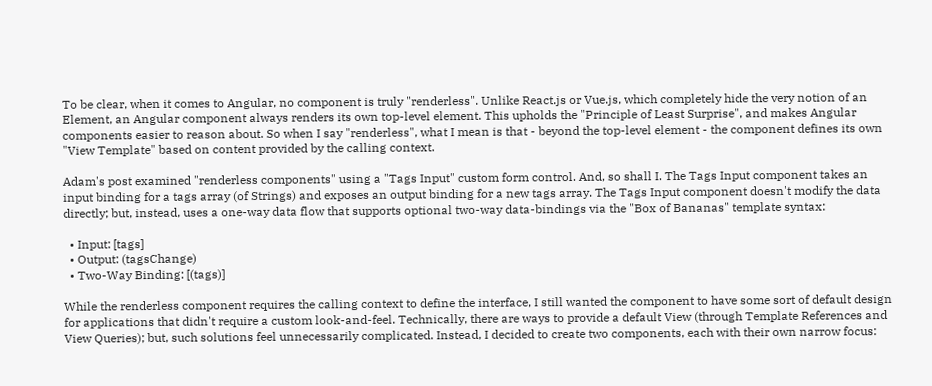To be clear, when it comes to Angular, no component is truly "renderless". Unlike React.js or Vue.js, which completely hide the very notion of an Element, an Angular component always renders its own top-level element. This upholds the "Principle of Least Surprise", and makes Angular components easier to reason about. So when I say "renderless", what I mean is that - beyond the top-level element - the component defines its own "View Template" based on content provided by the calling context.

Adam's post examined "renderless components" using a "Tags Input" custom form control. And, so shall I. The Tags Input component takes an input binding for a tags array (of Strings) and exposes an output binding for a new tags array. The Tags Input component doesn't modify the data directly; but, instead, uses a one-way data flow that supports optional two-way data-bindings via the "Box of Bananas" template syntax:

  • Input: [tags]
  • Output: (tagsChange)
  • Two-Way Binding: [(tags)]

While the renderless component requires the calling context to define the interface, I still wanted the component to have some sort of default design for applications that didn't require a custom look-and-feel. Technically, there are ways to provide a default View (through Template References and View Queries); but, such solutions feel unnecessarily complicated. Instead, I decided to create two components, each with their own narrow focus: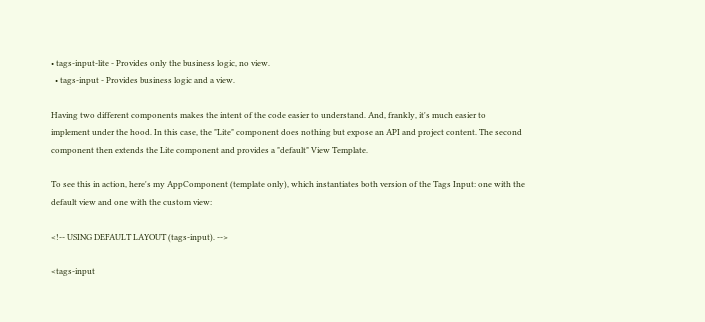• tags-input-lite - Provides only the business logic, no view.
  • tags-input - Provides business logic and a view.

Having two different components makes the intent of the code easier to understand. And, frankly, it's much easier to implement under the hood. In this case, the "Lite" component does nothing but expose an API and project content. The second component then extends the Lite component and provides a "default" View Template.

To see this in action, here's my AppComponent (template only), which instantiates both version of the Tags Input: one with the default view and one with the custom view:

<!-- USING DEFAULT LAYOUT (tags-input). -->

<tags-input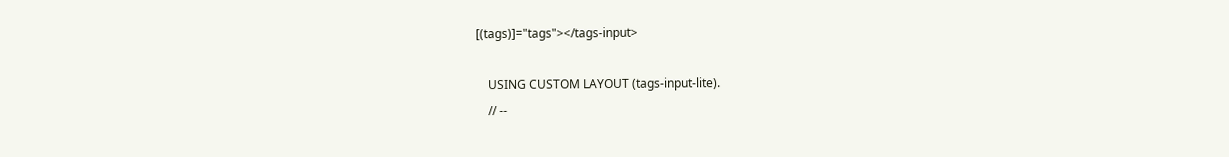[(tags)]="tags"></tags-input>

    USING CUSTOM LAYOUT (tags-input-lite).
    // --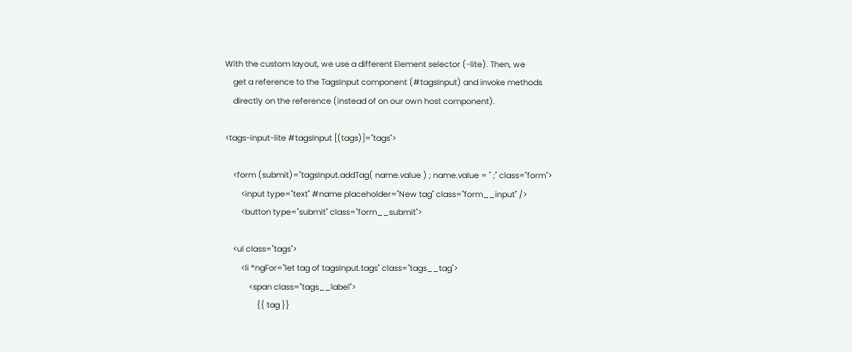With the custom layout, we use a different Element selector (-lite). Then, we
    get a reference to the TagsInput component (#tagsInput) and invoke methods
    directly on the reference (instead of on our own host component).

<tags-input-lite #tagsInput [(tags)]="tags">

    <form (submit)="tagsInput.addTag( name.value ) ; name.value = '' ;" class="form">
        <input type="text" #name placeholder="New tag" class="form__input" />
        <button type="submit" class="form__submit">

    <ul class="tags">
        <li *ngFor="let tag of tagsInput.tags" class="tags__tag">
            <span class="tags__label">
                {{ tag }}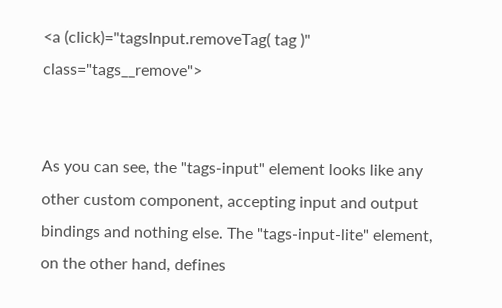<a (click)="tagsInput.removeTag( tag )" class="tags__remove">


As you can see, the "tags-input" element looks like any other custom component, accepting input and output bindings and nothing else. The "tags-input-lite" element, on the other hand, defines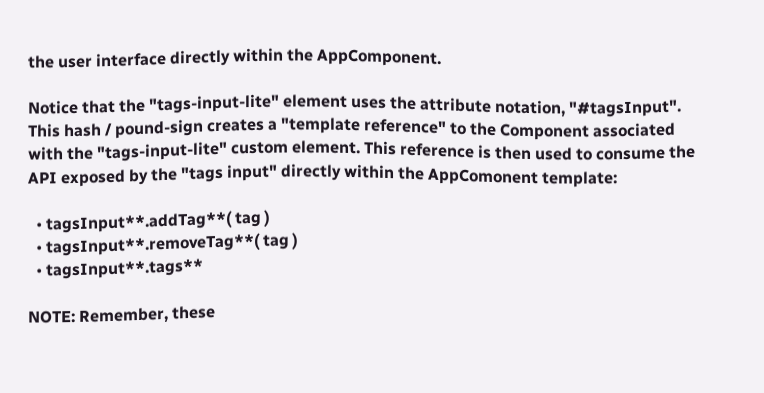the user interface directly within the AppComponent.

Notice that the "tags-input-lite" element uses the attribute notation, "#tagsInput". This hash / pound-sign creates a "template reference" to the Component associated with the "tags-input-lite" custom element. This reference is then used to consume the API exposed by the "tags input" directly within the AppComonent template:

  • tagsInput**.addTag**( tag )
  • tagsInput**.removeTag**( tag )
  • tagsInput**.tags**

NOTE: Remember, these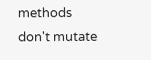methods don't mutate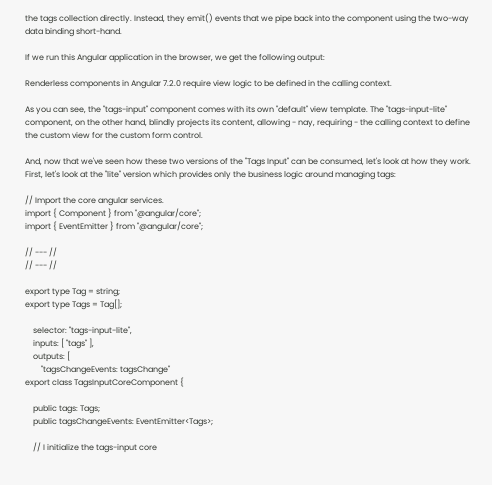the tags collection directly. Instead, they emit() events that we pipe back into the component using the two-way data binding short-hand.

If we run this Angular application in the browser, we get the following output:

Renderless components in Angular 7.2.0 require view logic to be defined in the calling context.

As you can see, the "tags-input" component comes with its own "default" view template. The "tags-input-lite" component, on the other hand, blindly projects its content, allowing - nay, requiring - the calling context to define the custom view for the custom form control.

And, now that we've seen how these two versions of the "Tags Input" can be consumed, let's look at how they work. First, let's look at the "lite" version which provides only the business logic around managing tags:

// Import the core angular services.
import { Component } from "@angular/core";
import { EventEmitter } from "@angular/core";

// --- //
// --- //

export type Tag = string;
export type Tags = Tag[];

    selector: "tags-input-lite",
    inputs: [ "tags" ],
    outputs: [
        "tagsChangeEvents: tagsChange"
export class TagsInputCoreComponent {

    public tags: Tags;
    public tagsChangeEvents: EventEmitter<Tags>;

    // I initialize the tags-input core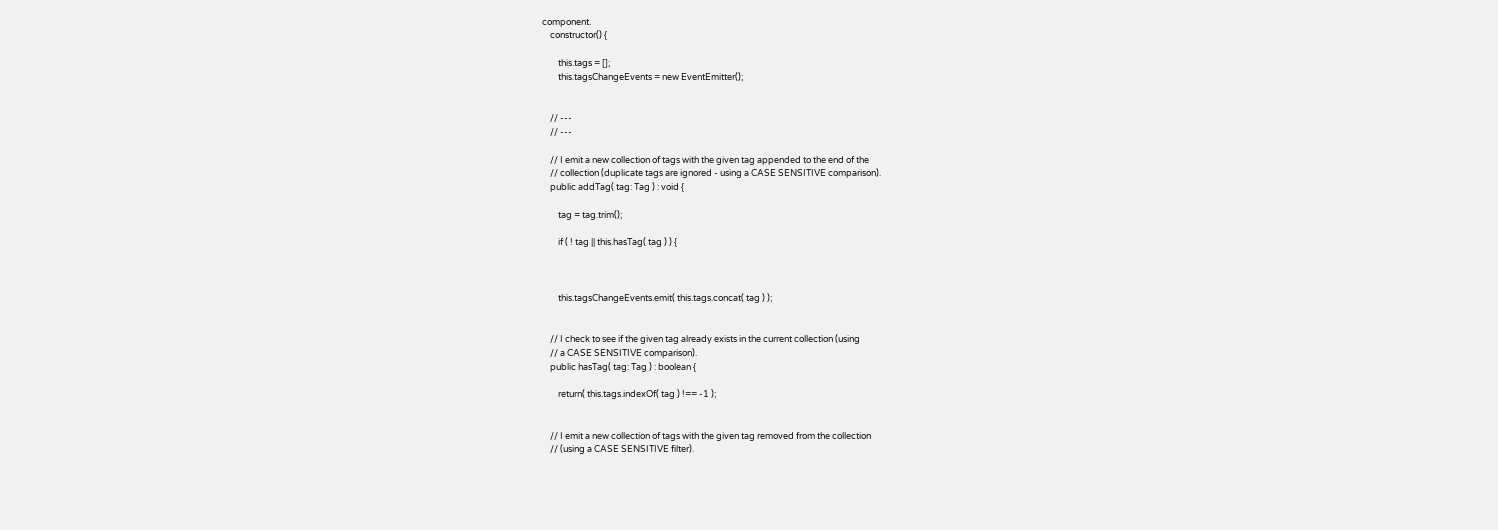component.
    constructor() {

        this.tags = [];
        this.tagsChangeEvents = new EventEmitter();


    // ---
    // ---

    // I emit a new collection of tags with the given tag appended to the end of the
    // collection (duplicate tags are ignored - using a CASE SENSITIVE comparison).
    public addTag( tag: Tag ) : void {

        tag = tag.trim();

        if ( ! tag || this.hasTag( tag ) ) {



        this.tagsChangeEvents.emit( this.tags.concat( tag ) );


    // I check to see if the given tag already exists in the current collection (using
    // a CASE SENSITIVE comparison).
    public hasTag( tag: Tag ) : boolean {

        return( this.tags.indexOf( tag ) !== -1 );


    // I emit a new collection of tags with the given tag removed from the collection
    // (using a CASE SENSITIVE filter).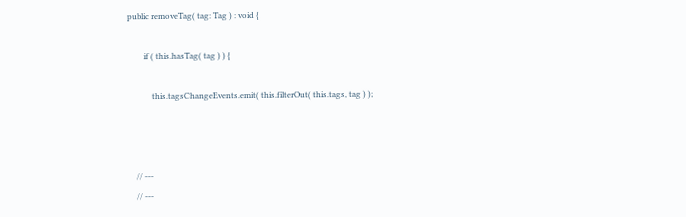public removeTag( tag: Tag ) : void {

        if ( this.hasTag( tag ) ) {

            this.tagsChangeEvents.emit( this.filterOut( this.tags, tag ) );



    // ---
    // ---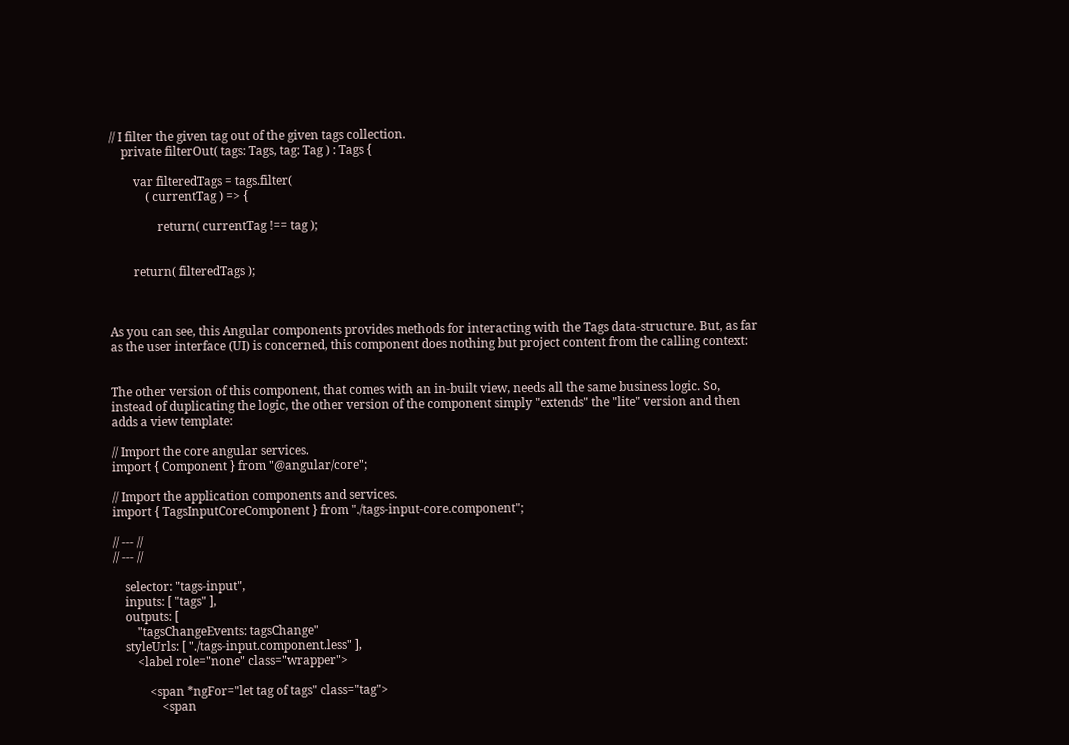// I filter the given tag out of the given tags collection.
    private filterOut( tags: Tags, tag: Tag ) : Tags {

        var filteredTags = tags.filter(
            ( currentTag ) => {

                return( currentTag !== tag );


        return( filteredTags );



As you can see, this Angular components provides methods for interacting with the Tags data-structure. But, as far as the user interface (UI) is concerned, this component does nothing but project content from the calling context:


The other version of this component, that comes with an in-built view, needs all the same business logic. So, instead of duplicating the logic, the other version of the component simply "extends" the "lite" version and then adds a view template:

// Import the core angular services.
import { Component } from "@angular/core";

// Import the application components and services.
import { TagsInputCoreComponent } from "./tags-input-core.component";

// --- //
// --- //

    selector: "tags-input",
    inputs: [ "tags" ],
    outputs: [
        "tagsChangeEvents: tagsChange"
    styleUrls: [ "./tags-input.component.less" ],
        <label role="none" class="wrapper">

            <span *ngFor="let tag of tags" class="tag">
                <span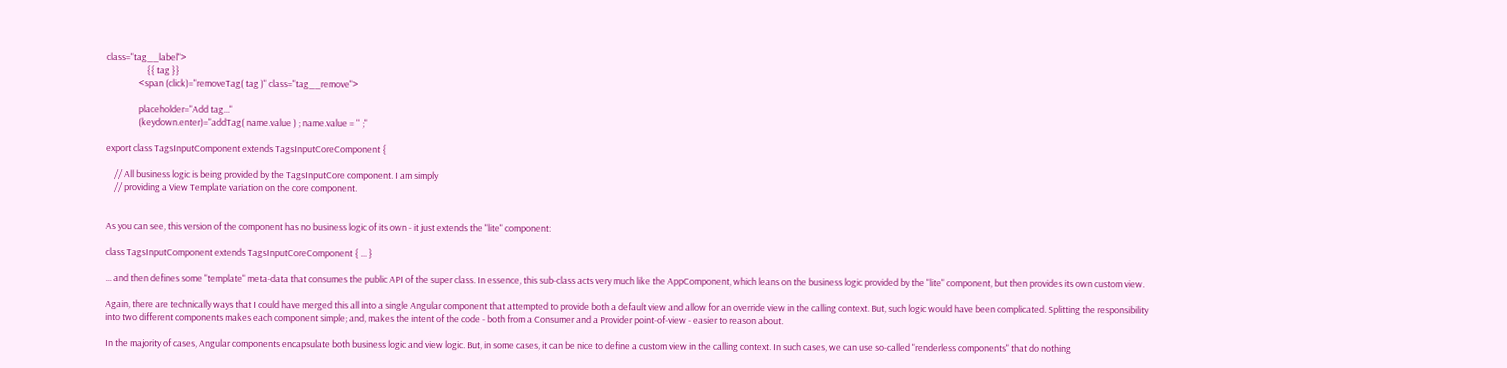class="tag__label">
                    {{ tag }}
                <span (click)="removeTag( tag )" class="tag__remove">

                placeholder="Add tag..."
                (keydown.enter)="addTag( name.value ) ; name.value = '' ;"

export class TagsInputComponent extends TagsInputCoreComponent {

    // All business logic is being provided by the TagsInputCore component. I am simply
    // providing a View Template variation on the core component.


As you can see, this version of the component has no business logic of its own - it just extends the "lite" component:

class TagsInputComponent extends TagsInputCoreComponent { ... }

... and then defines some "template" meta-data that consumes the public API of the super class. In essence, this sub-class acts very much like the AppComponent, which leans on the business logic provided by the "lite" component, but then provides its own custom view.

Again, there are technically ways that I could have merged this all into a single Angular component that attempted to provide both a default view and allow for an override view in the calling context. But, such logic would have been complicated. Splitting the responsibility into two different components makes each component simple; and, makes the intent of the code - both from a Consumer and a Provider point-of-view - easier to reason about.

In the majority of cases, Angular components encapsulate both business logic and view logic. But, in some cases, it can be nice to define a custom view in the calling context. In such cases, we can use so-called "renderless components" that do nothing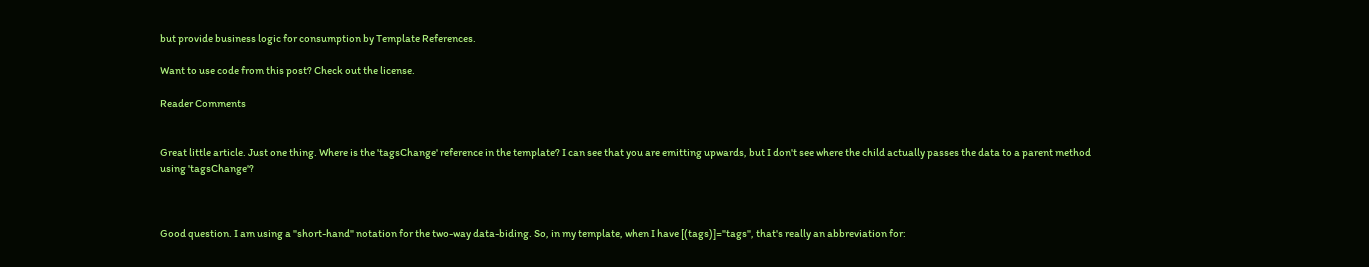but provide business logic for consumption by Template References.

Want to use code from this post? Check out the license.

Reader Comments


Great little article. Just one thing. Where is the 'tagsChange' reference in the template? I can see that you are emitting upwards, but I don't see where the child actually passes the data to a parent method using 'tagsChange'?



Good question. I am using a "short-hand" notation for the two-way data-biding. So, in my template, when I have [(tags)]="tags", that's really an abbreviation for: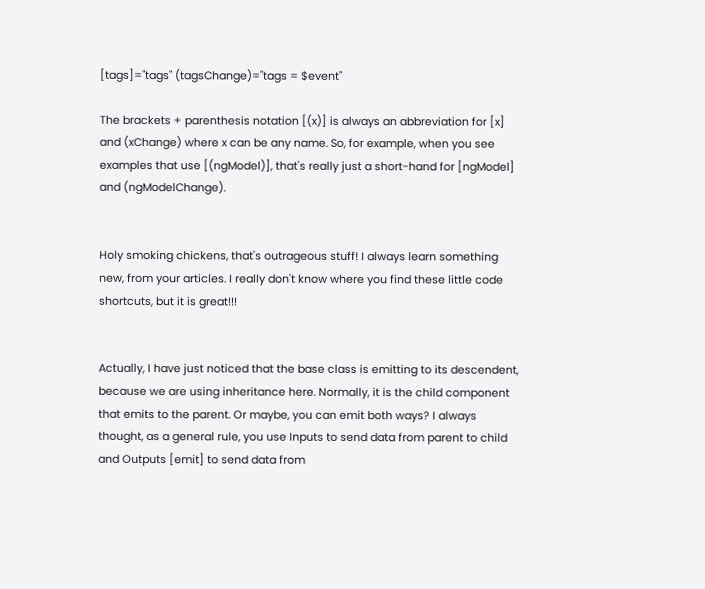[tags]="tags" (tagsChange)="tags = $event"

The brackets + parenthesis notation [(x)] is always an abbreviation for [x] and (xChange) where x can be any name. So, for example, when you see examples that use [(ngModel)], that's really just a short-hand for [ngModel] and (ngModelChange).


Holy smoking chickens, that's outrageous stuff! I always learn something new, from your articles. I really don't know where you find these little code shortcuts, but it is great!!!


Actually, I have just noticed that the base class is emitting to its descendent, because we are using inheritance here. Normally, it is the child component that emits to the parent. Or maybe, you can emit both ways? I always thought, as a general rule, you use Inputs to send data from parent to child and Outputs [emit] to send data from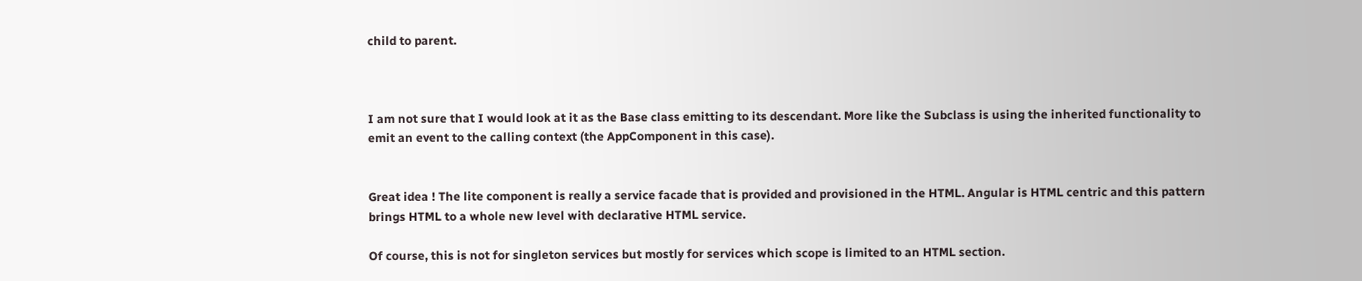child to parent.



I am not sure that I would look at it as the Base class emitting to its descendant. More like the Subclass is using the inherited functionality to emit an event to the calling context (the AppComponent in this case).


Great idea ! The lite component is really a service facade that is provided and provisioned in the HTML. Angular is HTML centric and this pattern brings HTML to a whole new level with declarative HTML service.

Of course, this is not for singleton services but mostly for services which scope is limited to an HTML section.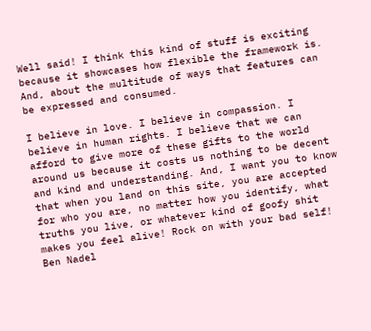Well said! I think this kind of stuff is exciting because it showcases how flexible the framework is. And, about the multitude of ways that features can be expressed and consumed.

I believe in love. I believe in compassion. I believe in human rights. I believe that we can afford to give more of these gifts to the world around us because it costs us nothing to be decent and kind and understanding. And, I want you to know that when you land on this site, you are accepted for who you are, no matter how you identify, what truths you live, or whatever kind of goofy shit makes you feel alive! Rock on with your bad self!
Ben Nadel